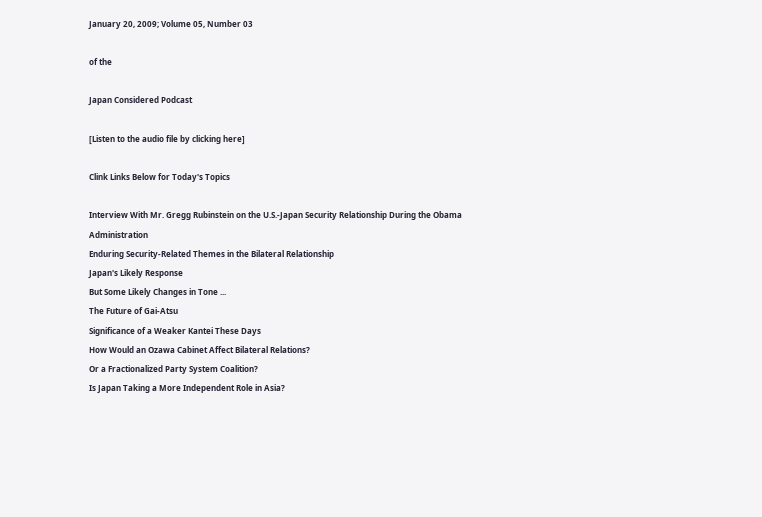January 20, 2009; Volume 05, Number 03

of the

Japan Considered Podcast

[Listen to the audio file by clicking here]

Clink Links Below for Today's Topics

Interview With Mr. Gregg Rubinstein on the U.S.-Japan Security Relationship During the Obama Administration
Enduring Security-Related Themes in the Bilateral Relationship
Japan's Likely Response
But Some Likely Changes in Tone ...
The Future of Gai-Atsu
Significance of a Weaker Kantei These Days
How Would an Ozawa Cabinet Affect Bilateral Relations?
Or a Fractionalized Party System Coalition?
Is Japan Taking a More Independent Role in Asia?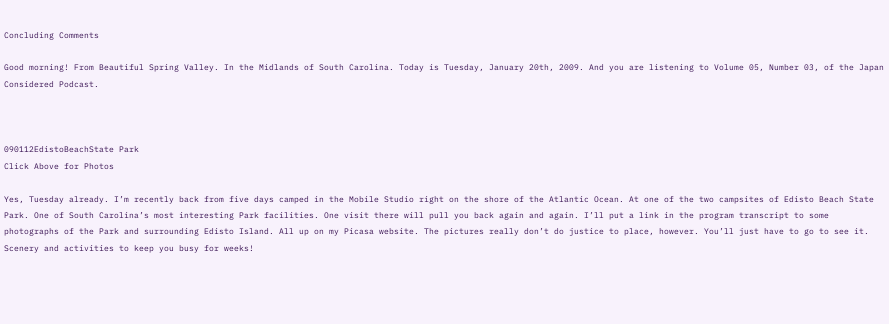Concluding Comments

Good morning! From Beautiful Spring Valley. In the Midlands of South Carolina. Today is Tuesday, January 20th, 2009. And you are listening to Volume 05, Number 03, of the Japan Considered Podcast.



090112EdistoBeachState Park
Click Above for Photos

Yes, Tuesday already. I’m recently back from five days camped in the Mobile Studio right on the shore of the Atlantic Ocean. At one of the two campsites of Edisto Beach State Park. One of South Carolina’s most interesting Park facilities. One visit there will pull you back again and again. I’ll put a link in the program transcript to some photographs of the Park and surrounding Edisto Island. All up on my Picasa website. The pictures really don’t do justice to place, however. You’ll just have to go to see it. Scenery and activities to keep you busy for weeks!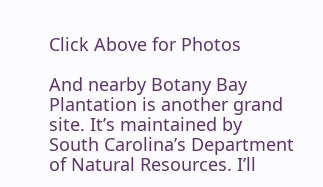Click Above for Photos

And nearby Botany Bay Plantation is another grand site. It’s maintained by South Carolina’s Department of Natural Resources. I’ll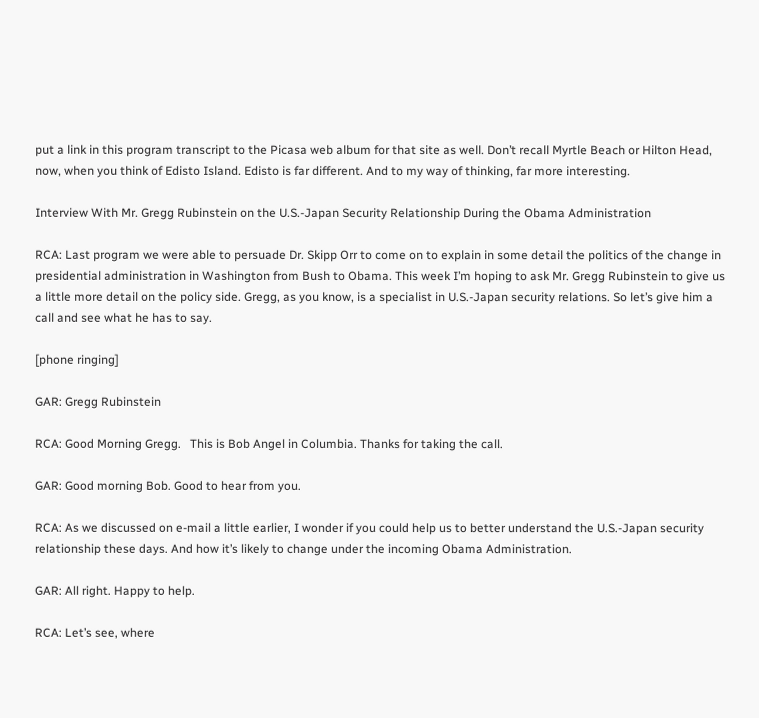put a link in this program transcript to the Picasa web album for that site as well. Don’t recall Myrtle Beach or Hilton Head, now, when you think of Edisto Island. Edisto is far different. And to my way of thinking, far more interesting.

Interview With Mr. Gregg Rubinstein on the U.S.-Japan Security Relationship During the Obama Administration

RCA: Last program we were able to persuade Dr. Skipp Orr to come on to explain in some detail the politics of the change in presidential administration in Washington from Bush to Obama. This week I’m hoping to ask Mr. Gregg Rubinstein to give us a little more detail on the policy side. Gregg, as you know, is a specialist in U.S.-Japan security relations. So let’s give him a call and see what he has to say.

[phone ringing]

GAR: Gregg Rubinstein

RCA: Good Morning Gregg.   This is Bob Angel in Columbia. Thanks for taking the call.

GAR: Good morning Bob. Good to hear from you.

RCA: As we discussed on e-mail a little earlier, I wonder if you could help us to better understand the U.S.-Japan security relationship these days. And how it’s likely to change under the incoming Obama Administration.

GAR: All right. Happy to help.

RCA: Let’s see, where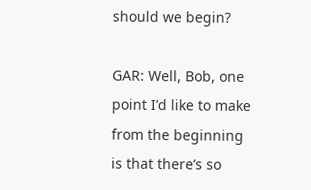should we begin?

GAR: Well, Bob, one point I’d like to make from the beginning is that there’s so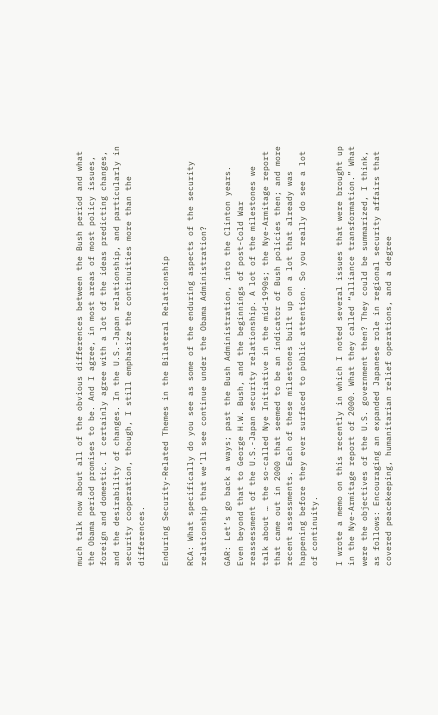much talk now about all of the obvious differences between the Bush period and what the Obama period promises to be. And I agree, in most areas of most policy issues, foreign and domestic. I certainly agree with a lot of the ideas predicting changes, and the desirability of changes. In the U.S.-Japan relationship, and particularly in security cooperation, though, I still emphasize the continuities more than the differences.

Enduring Security-Related Themes in the Bilateral Relationship

RCA: What specifically do you see as some of the enduring aspects of the security relationship that we’ll see continue under the Obama Administration?

GAR: Let’s go back a ways; past the Bush Administration, into the Clinton years. Even beyond that to George H.W. Bush, and the beginnings of post-Cold War reassessment of the U.S.-Japan security relationship. A lot of the milestones we talk about … the so-called Nye Initiative in the mid-1990s; the Nye-Armitage report that came out in 2000 that seemed to be an indicator of Bush policies then; and more recent assessments. Each of these milestones built up on a lot that already was happening before they ever surfaced to public attention. So you really do see a lot of continuity.

I wrote a memo on this recently in which I noted several issues that were brought up in the Nye-Armitage report of 2000. What they called “alliance transformation.” What were the objectives of the U.S. government then? They could be summarized, I think, as follows: Encouraging an expanded Japanese role in regional security affairs that covered peacekeeping, humanitarian relief operations, and a degree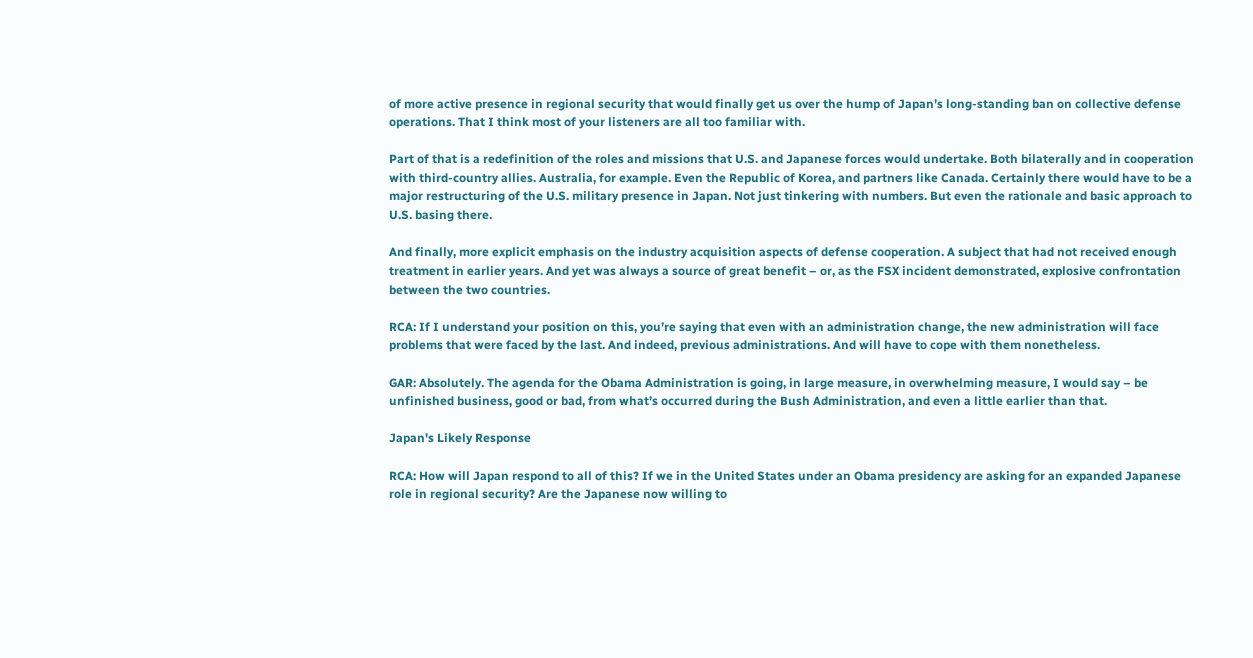of more active presence in regional security that would finally get us over the hump of Japan’s long-standing ban on collective defense operations. That I think most of your listeners are all too familiar with.

Part of that is a redefinition of the roles and missions that U.S. and Japanese forces would undertake. Both bilaterally and in cooperation with third-country allies. Australia, for example. Even the Republic of Korea, and partners like Canada. Certainly there would have to be a major restructuring of the U.S. military presence in Japan. Not just tinkering with numbers. But even the rationale and basic approach to U.S. basing there.

And finally, more explicit emphasis on the industry acquisition aspects of defense cooperation. A subject that had not received enough treatment in earlier years. And yet was always a source of great benefit – or, as the FSX incident demonstrated, explosive confrontation between the two countries.

RCA: If I understand your position on this, you’re saying that even with an administration change, the new administration will face problems that were faced by the last. And indeed, previous administrations. And will have to cope with them nonetheless.

GAR: Absolutely. The agenda for the Obama Administration is going, in large measure, in overwhelming measure, I would say – be unfinished business, good or bad, from what’s occurred during the Bush Administration, and even a little earlier than that.

Japan's Likely Response

RCA: How will Japan respond to all of this? If we in the United States under an Obama presidency are asking for an expanded Japanese role in regional security? Are the Japanese now willing to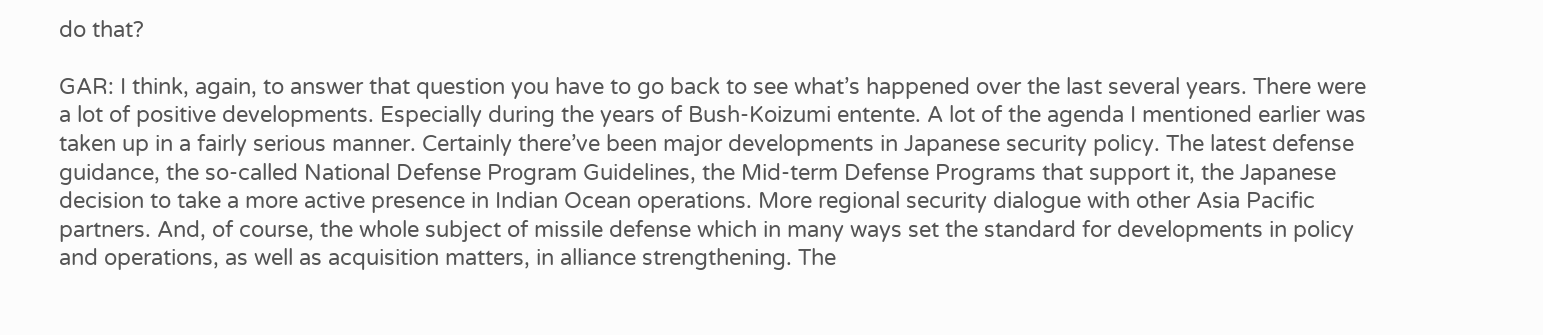do that?

GAR: I think, again, to answer that question you have to go back to see what’s happened over the last several years. There were a lot of positive developments. Especially during the years of Bush-Koizumi entente. A lot of the agenda I mentioned earlier was taken up in a fairly serious manner. Certainly there’ve been major developments in Japanese security policy. The latest defense guidance, the so-called National Defense Program Guidelines, the Mid-term Defense Programs that support it, the Japanese decision to take a more active presence in Indian Ocean operations. More regional security dialogue with other Asia Pacific partners. And, of course, the whole subject of missile defense which in many ways set the standard for developments in policy and operations, as well as acquisition matters, in alliance strengthening. The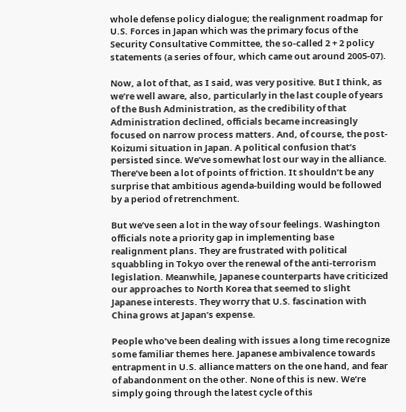whole defense policy dialogue; the realignment roadmap for U.S. Forces in Japan which was the primary focus of the Security Consultative Committee, the so-called 2 + 2 policy statements (a series of four, which came out around 2005-07).

Now, a lot of that, as I said, was very positive. But I think, as we’re well aware, also, particularly in the last couple of years of the Bush Administration, as the credibility of that Administration declined, officials became increasingly focused on narrow process matters. And, of course, the post-Koizumi situation in Japan. A political confusion that’s persisted since. We’ve somewhat lost our way in the alliance. There’ve been a lot of points of friction. It shouldn’t be any surprise that ambitious agenda-building would be followed by a period of retrenchment.

But we’ve seen a lot in the way of sour feelings. Washington officials note a priority gap in implementing base realignment plans. They are frustrated with political squabbling in Tokyo over the renewal of the anti-terrorism legislation. Meanwhile, Japanese counterparts have criticized our approaches to North Korea that seemed to slight Japanese interests. They worry that U.S. fascination with China grows at Japan’s expense.

People who’ve been dealing with issues a long time recognize some familiar themes here. Japanese ambivalence towards entrapment in U.S. alliance matters on the one hand, and fear of abandonment on the other. None of this is new. We’re simply going through the latest cycle of this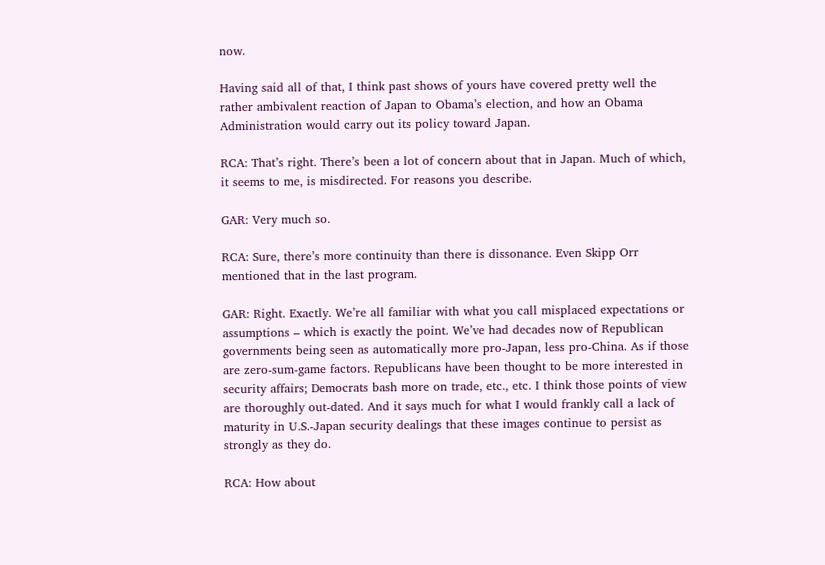now.

Having said all of that, I think past shows of yours have covered pretty well the rather ambivalent reaction of Japan to Obama’s election, and how an Obama Administration would carry out its policy toward Japan.

RCA: That’s right. There’s been a lot of concern about that in Japan. Much of which, it seems to me, is misdirected. For reasons you describe.

GAR: Very much so.

RCA: Sure, there’s more continuity than there is dissonance. Even Skipp Orr mentioned that in the last program.

GAR: Right. Exactly. We’re all familiar with what you call misplaced expectations or assumptions – which is exactly the point. We’ve had decades now of Republican governments being seen as automatically more pro-Japan, less pro-China. As if those are zero-sum-game factors. Republicans have been thought to be more interested in security affairs; Democrats bash more on trade, etc., etc. I think those points of view are thoroughly out-dated. And it says much for what I would frankly call a lack of maturity in U.S.-Japan security dealings that these images continue to persist as strongly as they do.

RCA: How about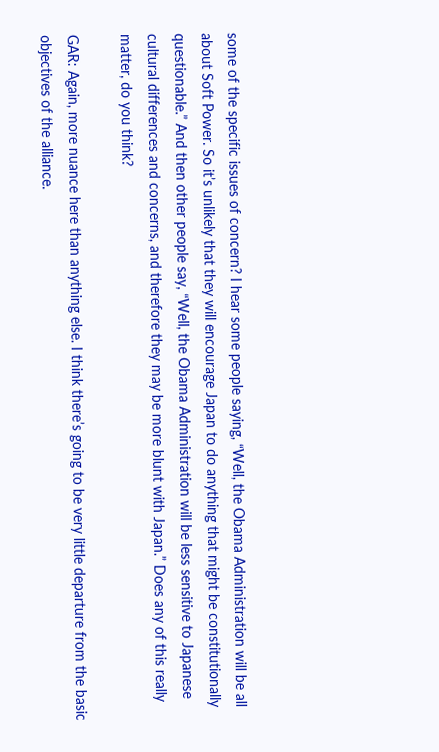some of the specific issues of concern? I hear some people saying, “Well, the Obama Administration will be all about Soft Power. So it’s unlikely that they will encourage Japan to do anything that might be constitutionally questionable.” And then other people say, “Well, the Obama Administration will be less sensitive to Japanese cultural differences and concerns, and therefore they may be more blunt with Japan.” Does any of this really matter, do you think?

GAR: Again, more nuance here than anything else. I think there’s going to be very little departure from the basic objectives of the alliance.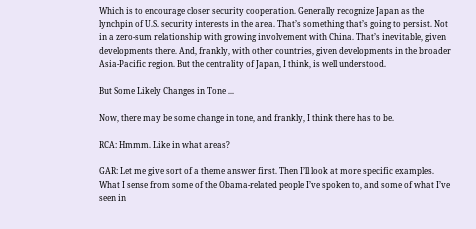Which is to encourage closer security cooperation. Generally recognize Japan as the lynchpin of U.S. security interests in the area. That’s something that’s going to persist. Not in a zero-sum relationship with growing involvement with China. That’s inevitable, given developments there. And, frankly, with other countries, given developments in the broader Asia-Pacific region. But the centrality of Japan, I think, is well understood.

But Some Likely Changes in Tone ...

Now, there may be some change in tone, and frankly, I think there has to be.

RCA: Hmmm. Like in what areas?

GAR: Let me give sort of a theme answer first. Then I’ll look at more specific examples. What I sense from some of the Obama-related people I’ve spoken to, and some of what I’ve seen in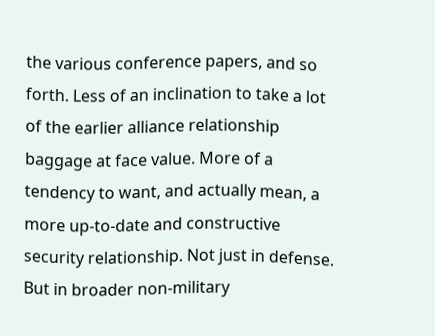the various conference papers, and so forth. Less of an inclination to take a lot of the earlier alliance relationship baggage at face value. More of a tendency to want, and actually mean, a more up-to-date and constructive security relationship. Not just in defense. But in broader non-military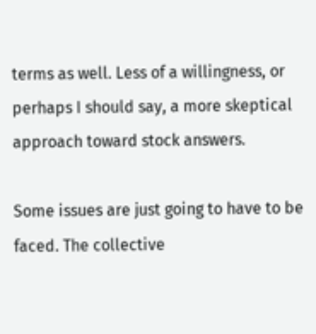terms as well. Less of a willingness, or perhaps I should say, a more skeptical approach toward stock answers.

Some issues are just going to have to be faced. The collective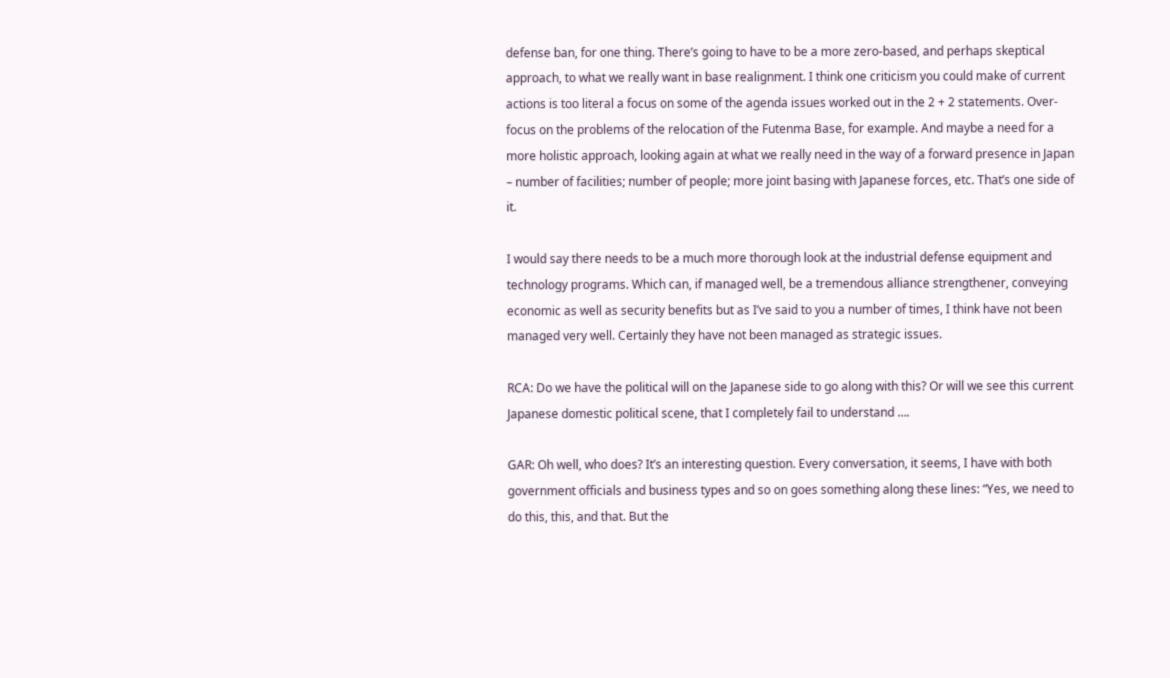defense ban, for one thing. There’s going to have to be a more zero-based, and perhaps skeptical approach, to what we really want in base realignment. I think one criticism you could make of current actions is too literal a focus on some of the agenda issues worked out in the 2 + 2 statements. Over-focus on the problems of the relocation of the Futenma Base, for example. And maybe a need for a more holistic approach, looking again at what we really need in the way of a forward presence in Japan – number of facilities; number of people; more joint basing with Japanese forces, etc. That’s one side of it.

I would say there needs to be a much more thorough look at the industrial defense equipment and technology programs. Which can, if managed well, be a tremendous alliance strengthener, conveying economic as well as security benefits but as I’ve said to you a number of times, I think have not been managed very well. Certainly they have not been managed as strategic issues.

RCA: Do we have the political will on the Japanese side to go along with this? Or will we see this current Japanese domestic political scene, that I completely fail to understand ….

GAR: Oh well, who does? It’s an interesting question. Every conversation, it seems, I have with both government officials and business types and so on goes something along these lines: “Yes, we need to do this, this, and that. But the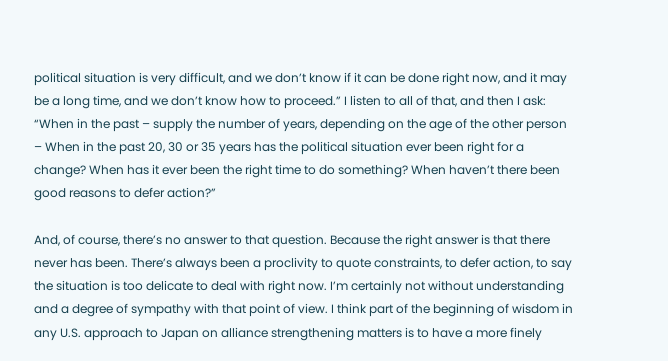political situation is very difficult, and we don’t know if it can be done right now, and it may be a long time, and we don’t know how to proceed.” I listen to all of that, and then I ask: “When in the past – supply the number of years, depending on the age of the other person – When in the past 20, 30 or 35 years has the political situation ever been right for a change? When has it ever been the right time to do something? When haven’t there been good reasons to defer action?”

And, of course, there’s no answer to that question. Because the right answer is that there never has been. There’s always been a proclivity to quote constraints, to defer action, to say the situation is too delicate to deal with right now. I’m certainly not without understanding and a degree of sympathy with that point of view. I think part of the beginning of wisdom in any U.S. approach to Japan on alliance strengthening matters is to have a more finely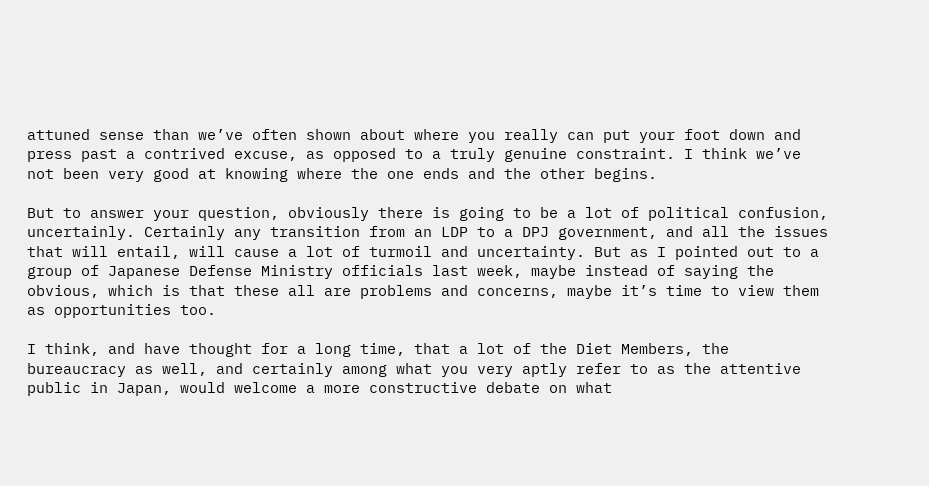attuned sense than we’ve often shown about where you really can put your foot down and press past a contrived excuse, as opposed to a truly genuine constraint. I think we’ve not been very good at knowing where the one ends and the other begins.

But to answer your question, obviously there is going to be a lot of political confusion, uncertainly. Certainly any transition from an LDP to a DPJ government, and all the issues that will entail, will cause a lot of turmoil and uncertainty. But as I pointed out to a group of Japanese Defense Ministry officials last week, maybe instead of saying the obvious, which is that these all are problems and concerns, maybe it’s time to view them as opportunities too.

I think, and have thought for a long time, that a lot of the Diet Members, the bureaucracy as well, and certainly among what you very aptly refer to as the attentive public in Japan, would welcome a more constructive debate on what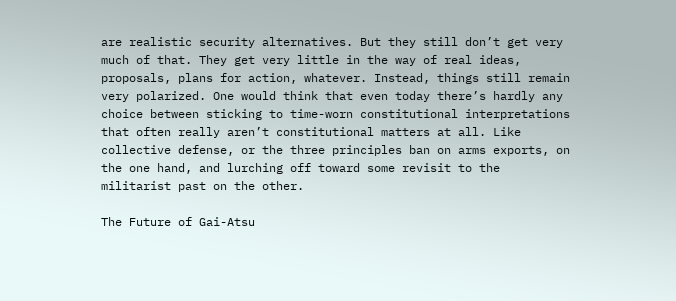are realistic security alternatives. But they still don’t get very much of that. They get very little in the way of real ideas, proposals, plans for action, whatever. Instead, things still remain very polarized. One would think that even today there’s hardly any choice between sticking to time-worn constitutional interpretations that often really aren’t constitutional matters at all. Like collective defense, or the three principles ban on arms exports, on the one hand, and lurching off toward some revisit to the militarist past on the other.

The Future of Gai-Atsu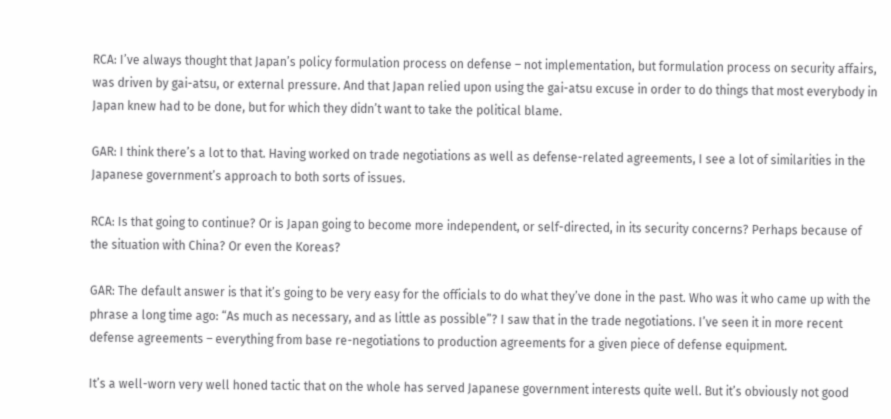RCA: I’ve always thought that Japan’s policy formulation process on defense – not implementation, but formulation process on security affairs, was driven by gai-atsu, or external pressure. And that Japan relied upon using the gai-atsu excuse in order to do things that most everybody in Japan knew had to be done, but for which they didn’t want to take the political blame.

GAR: I think there’s a lot to that. Having worked on trade negotiations as well as defense-related agreements, I see a lot of similarities in the Japanese government’s approach to both sorts of issues.

RCA: Is that going to continue? Or is Japan going to become more independent, or self-directed, in its security concerns? Perhaps because of the situation with China? Or even the Koreas?

GAR: The default answer is that it’s going to be very easy for the officials to do what they’ve done in the past. Who was it who came up with the phrase a long time ago: “As much as necessary, and as little as possible”? I saw that in the trade negotiations. I’ve seen it in more recent defense agreements – everything from base re-negotiations to production agreements for a given piece of defense equipment.

It’s a well-worn very well honed tactic that on the whole has served Japanese government interests quite well. But it’s obviously not good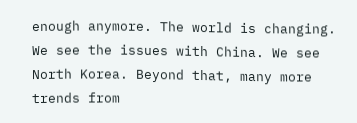enough anymore. The world is changing. We see the issues with China. We see North Korea. Beyond that, many more trends from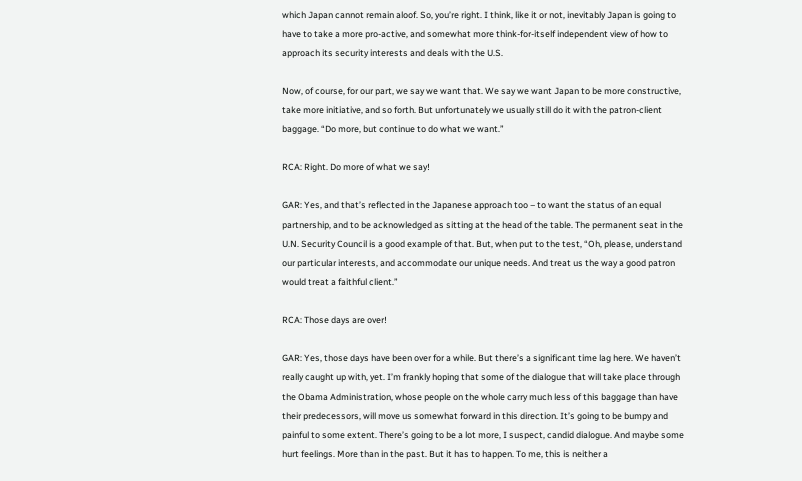which Japan cannot remain aloof. So, you’re right. I think, like it or not, inevitably Japan is going to have to take a more pro-active, and somewhat more think-for-itself independent view of how to approach its security interests and deals with the U.S.

Now, of course, for our part, we say we want that. We say we want Japan to be more constructive, take more initiative, and so forth. But unfortunately we usually still do it with the patron-client baggage. “Do more, but continue to do what we want.”

RCA: Right. Do more of what we say!

GAR: Yes, and that’s reflected in the Japanese approach too – to want the status of an equal partnership, and to be acknowledged as sitting at the head of the table. The permanent seat in the U.N. Security Council is a good example of that. But, when put to the test, “Oh, please, understand our particular interests, and accommodate our unique needs. And treat us the way a good patron would treat a faithful client.”

RCA: Those days are over!

GAR: Yes, those days have been over for a while. But there’s a significant time lag here. We haven’t really caught up with, yet. I’m frankly hoping that some of the dialogue that will take place through the Obama Administration, whose people on the whole carry much less of this baggage than have their predecessors, will move us somewhat forward in this direction. It’s going to be bumpy and painful to some extent. There’s going to be a lot more, I suspect, candid dialogue. And maybe some hurt feelings. More than in the past. But it has to happen. To me, this is neither a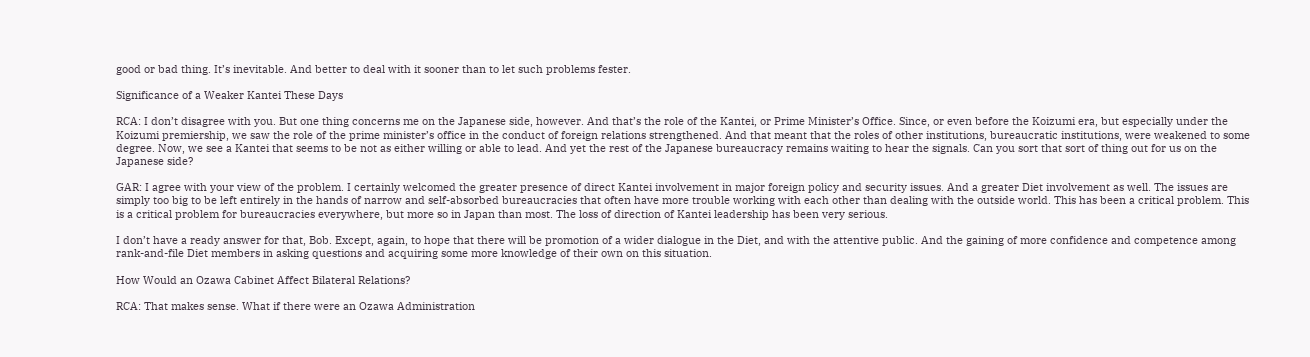good or bad thing. It’s inevitable. And better to deal with it sooner than to let such problems fester.

Significance of a Weaker Kantei These Days

RCA: I don’t disagree with you. But one thing concerns me on the Japanese side, however. And that’s the role of the Kantei, or Prime Minister’s Office. Since, or even before the Koizumi era, but especially under the Koizumi premiership, we saw the role of the prime minister’s office in the conduct of foreign relations strengthened. And that meant that the roles of other institutions, bureaucratic institutions, were weakened to some degree. Now, we see a Kantei that seems to be not as either willing or able to lead. And yet the rest of the Japanese bureaucracy remains waiting to hear the signals. Can you sort that sort of thing out for us on the Japanese side?

GAR: I agree with your view of the problem. I certainly welcomed the greater presence of direct Kantei involvement in major foreign policy and security issues. And a greater Diet involvement as well. The issues are simply too big to be left entirely in the hands of narrow and self-absorbed bureaucracies that often have more trouble working with each other than dealing with the outside world. This has been a critical problem. This is a critical problem for bureaucracies everywhere, but more so in Japan than most. The loss of direction of Kantei leadership has been very serious.

I don’t have a ready answer for that, Bob. Except, again, to hope that there will be promotion of a wider dialogue in the Diet, and with the attentive public. And the gaining of more confidence and competence among rank-and-file Diet members in asking questions and acquiring some more knowledge of their own on this situation.

How Would an Ozawa Cabinet Affect Bilateral Relations?

RCA: That makes sense. What if there were an Ozawa Administration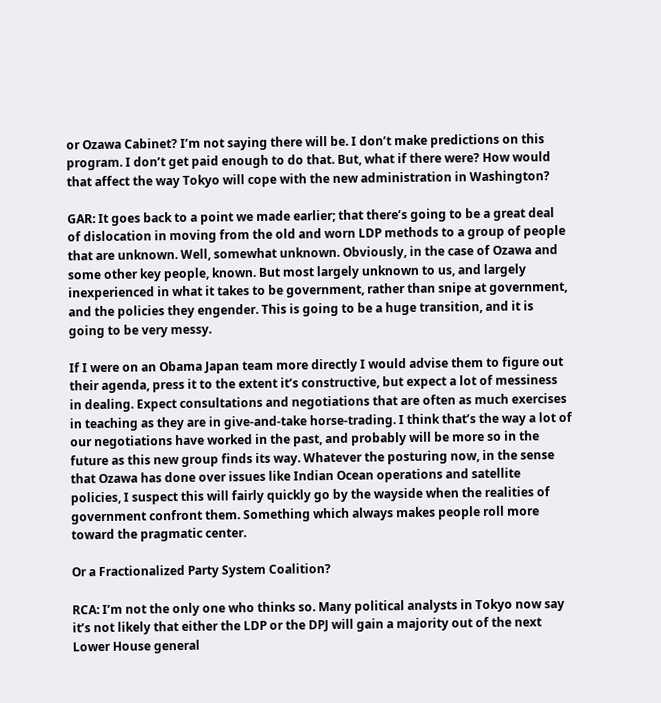or Ozawa Cabinet? I’m not saying there will be. I don’t make predictions on this program. I don’t get paid enough to do that. But, what if there were? How would that affect the way Tokyo will cope with the new administration in Washington?

GAR: It goes back to a point we made earlier; that there’s going to be a great deal of dislocation in moving from the old and worn LDP methods to a group of people that are unknown. Well, somewhat unknown. Obviously, in the case of Ozawa and some other key people, known. But most largely unknown to us, and largely inexperienced in what it takes to be government, rather than snipe at government, and the policies they engender. This is going to be a huge transition, and it is going to be very messy.

If I were on an Obama Japan team more directly I would advise them to figure out their agenda, press it to the extent it’s constructive, but expect a lot of messiness in dealing. Expect consultations and negotiations that are often as much exercises in teaching as they are in give-and-take horse-trading. I think that’s the way a lot of our negotiations have worked in the past, and probably will be more so in the future as this new group finds its way. Whatever the posturing now, in the sense that Ozawa has done over issues like Indian Ocean operations and satellite policies, I suspect this will fairly quickly go by the wayside when the realities of government confront them. Something which always makes people roll more toward the pragmatic center.

Or a Fractionalized Party System Coalition?

RCA: I’m not the only one who thinks so. Many political analysts in Tokyo now say it’s not likely that either the LDP or the DPJ will gain a majority out of the next Lower House general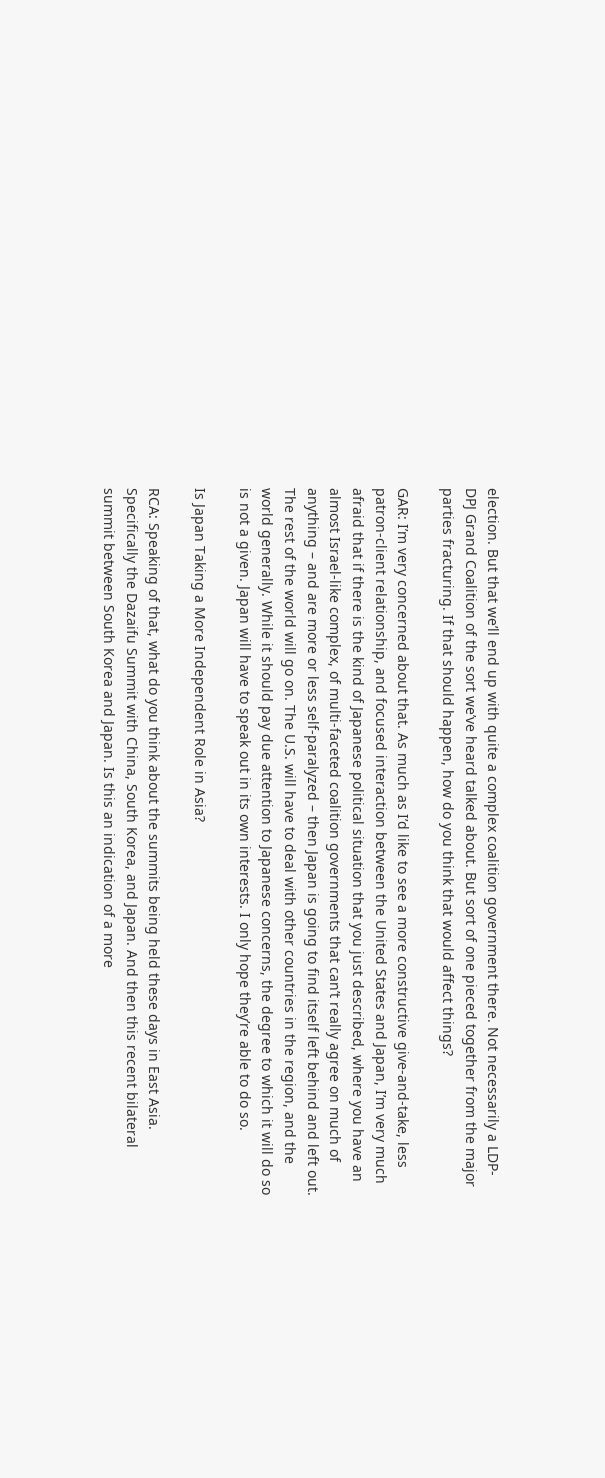election. But that we’ll end up with quite a complex coalition government there. Not necessarily a LDP-DPJ Grand Coalition of the sort we’ve heard talked about. But sort of one pieced together from the major parties fracturing. If that should happen, how do you think that would affect things?

GAR: I’m very concerned about that. As much as I’d like to see a more constructive give-and-take, less patron-client relationship, and focused interaction between the United States and Japan, I’m very much afraid that if there is the kind of Japanese political situation that you just described, where you have an almost Israel-like complex, of multi-faceted coalition governments that can’t really agree on much of anything – and are more or less self-paralyzed – then Japan is going to find itself left behind and left out. The rest of the world will go on. The U.S. will have to deal with other countries in the region, and the world generally. While it should pay due attention to Japanese concerns, the degree to which it will do so is not a given. Japan will have to speak out in its own interests. I only hope they’re able to do so.

Is Japan Taking a More Independent Role in Asia?

RCA: Speaking of that, what do you think about the summits being held these days in East Asia. Specifically the Dazaifu Summit with China, South Korea, and Japan. And then this recent bilateral summit between South Korea and Japan. Is this an indication of a more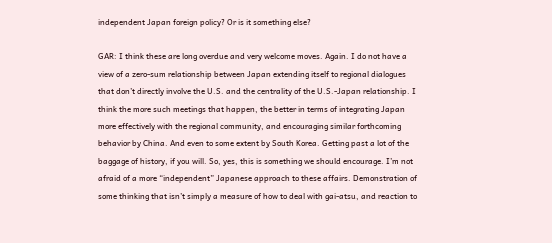independent Japan foreign policy? Or is it something else?

GAR: I think these are long overdue and very welcome moves. Again. I do not have a view of a zero-sum relationship between Japan extending itself to regional dialogues that don’t directly involve the U.S. and the centrality of the U.S.-Japan relationship. I think the more such meetings that happen, the better in terms of integrating Japan more effectively with the regional community, and encouraging similar forthcoming behavior by China. And even to some extent by South Korea. Getting past a lot of the baggage of history, if you will. So, yes, this is something we should encourage. I’m not afraid of a more “independent” Japanese approach to these affairs. Demonstration of some thinking that isn’t simply a measure of how to deal with gai-atsu, and reaction to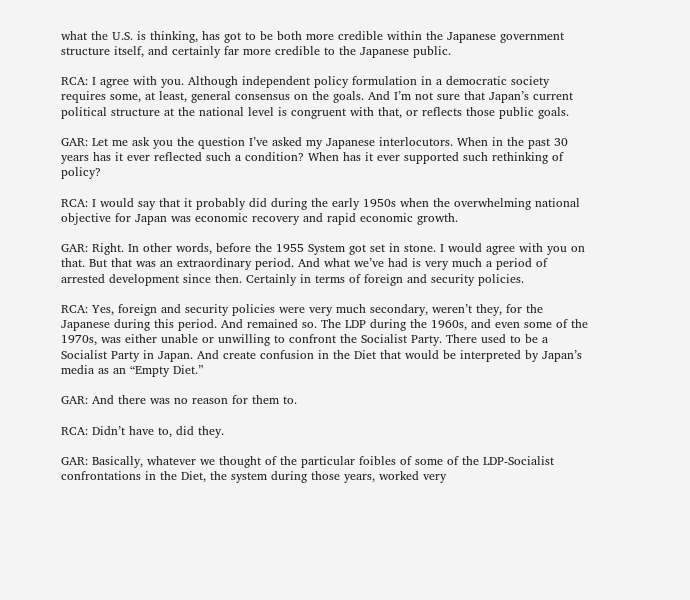what the U.S. is thinking, has got to be both more credible within the Japanese government structure itself, and certainly far more credible to the Japanese public.

RCA: I agree with you. Although independent policy formulation in a democratic society requires some, at least, general consensus on the goals. And I’m not sure that Japan’s current political structure at the national level is congruent with that, or reflects those public goals.

GAR: Let me ask you the question I’ve asked my Japanese interlocutors. When in the past 30 years has it ever reflected such a condition? When has it ever supported such rethinking of policy?

RCA: I would say that it probably did during the early 1950s when the overwhelming national objective for Japan was economic recovery and rapid economic growth.

GAR: Right. In other words, before the 1955 System got set in stone. I would agree with you on that. But that was an extraordinary period. And what we’ve had is very much a period of arrested development since then. Certainly in terms of foreign and security policies.

RCA: Yes, foreign and security policies were very much secondary, weren’t they, for the Japanese during this period. And remained so. The LDP during the 1960s, and even some of the 1970s, was either unable or unwilling to confront the Socialist Party. There used to be a Socialist Party in Japan. And create confusion in the Diet that would be interpreted by Japan’s media as an “Empty Diet.”

GAR: And there was no reason for them to.

RCA: Didn’t have to, did they.

GAR: Basically, whatever we thought of the particular foibles of some of the LDP-Socialist confrontations in the Diet, the system during those years, worked very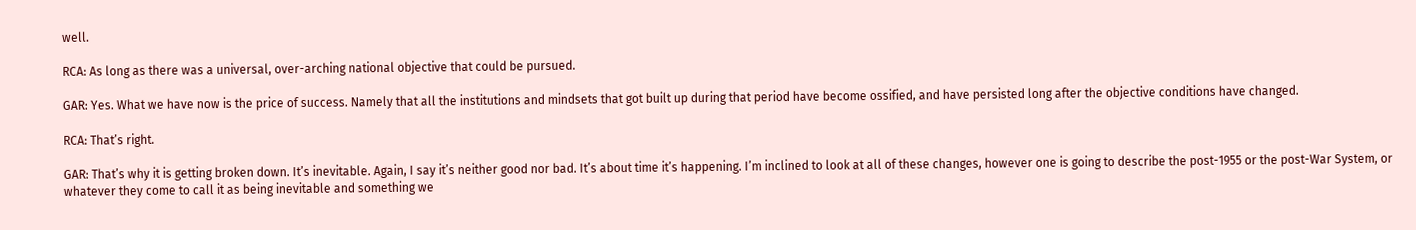well.

RCA: As long as there was a universal, over-arching national objective that could be pursued.

GAR: Yes. What we have now is the price of success. Namely that all the institutions and mindsets that got built up during that period have become ossified, and have persisted long after the objective conditions have changed.

RCA: That’s right.

GAR: That’s why it is getting broken down. It’s inevitable. Again, I say it’s neither good nor bad. It’s about time it’s happening. I’m inclined to look at all of these changes, however one is going to describe the post-1955 or the post-War System, or whatever they come to call it as being inevitable and something we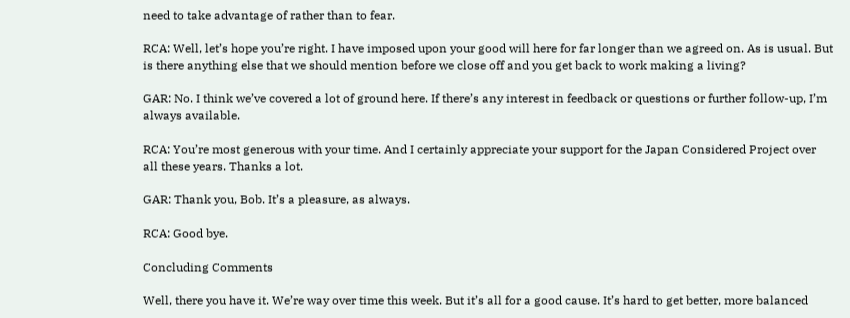need to take advantage of rather than to fear.

RCA: Well, let’s hope you’re right. I have imposed upon your good will here for far longer than we agreed on. As is usual. But is there anything else that we should mention before we close off and you get back to work making a living?

GAR: No. I think we’ve covered a lot of ground here. If there’s any interest in feedback or questions or further follow-up, I’m always available.

RCA: You’re most generous with your time. And I certainly appreciate your support for the Japan Considered Project over all these years. Thanks a lot.

GAR: Thank you, Bob. It’s a pleasure, as always.

RCA: Good bye.

Concluding Comments

Well, there you have it. We’re way over time this week. But it’s all for a good cause. It’s hard to get better, more balanced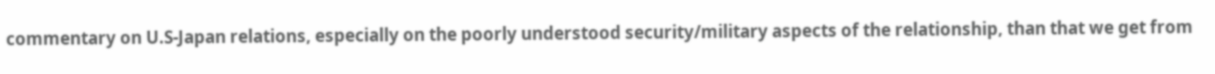commentary on U.S-Japan relations, especially on the poorly understood security/military aspects of the relationship, than that we get from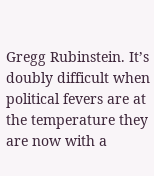Gregg Rubinstein. It’s doubly difficult when political fevers are at the temperature they are now with a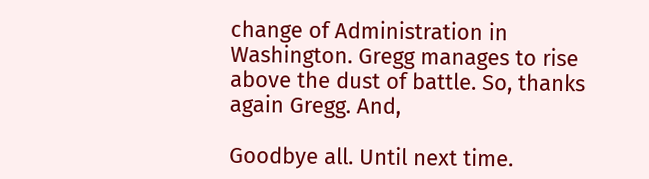change of Administration in Washington. Gregg manages to rise above the dust of battle. So, thanks again Gregg. And,

Goodbye all. Until next time.